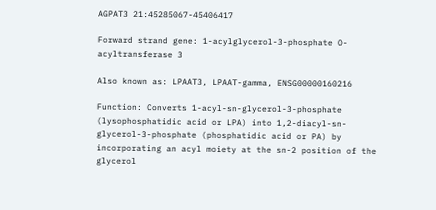AGPAT3 21:45285067-45406417

Forward strand gene: 1-acylglycerol-3-phosphate O-acyltransferase 3

Also known as: LPAAT3, LPAAT-gamma, ENSG00000160216

Function: Converts 1-acyl-sn-glycerol-3-phosphate (lysophosphatidic acid or LPA) into 1,2-diacyl-sn-glycerol-3-phosphate (phosphatidic acid or PA) by incorporating an acyl moiety at the sn-2 position of the glycerol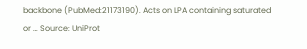backbone (PubMed:21173190). Acts on LPA containing saturated or … Source: UniProt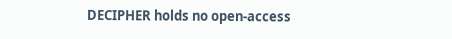DECIPHER holds no open-access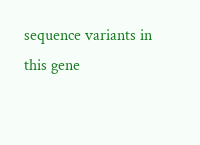sequence variants in this gene